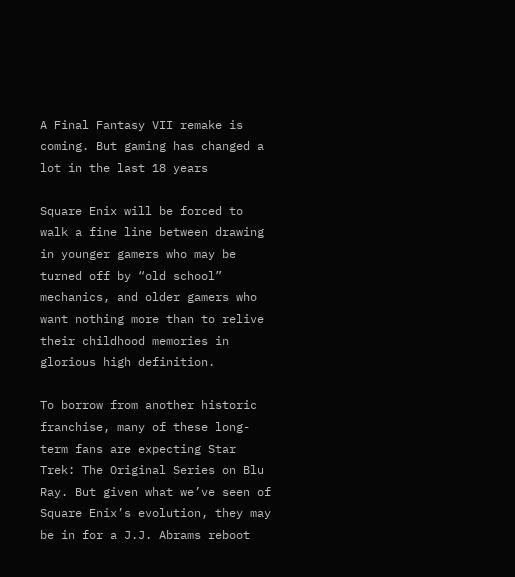A Final Fantasy VII remake is coming. But gaming has changed a lot in the last 18 years

Square Enix will be forced to walk a fine line between drawing in younger gamers who may be turned off by “old school” mechanics, and older gamers who want nothing more than to relive their childhood memories in glorious high definition.

To borrow from another historic franchise, many of these long-term fans are expecting Star Trek: The Original Series on Blu Ray. But given what we’ve seen of Square Enix’s evolution, they may be in for a J.J. Abrams reboot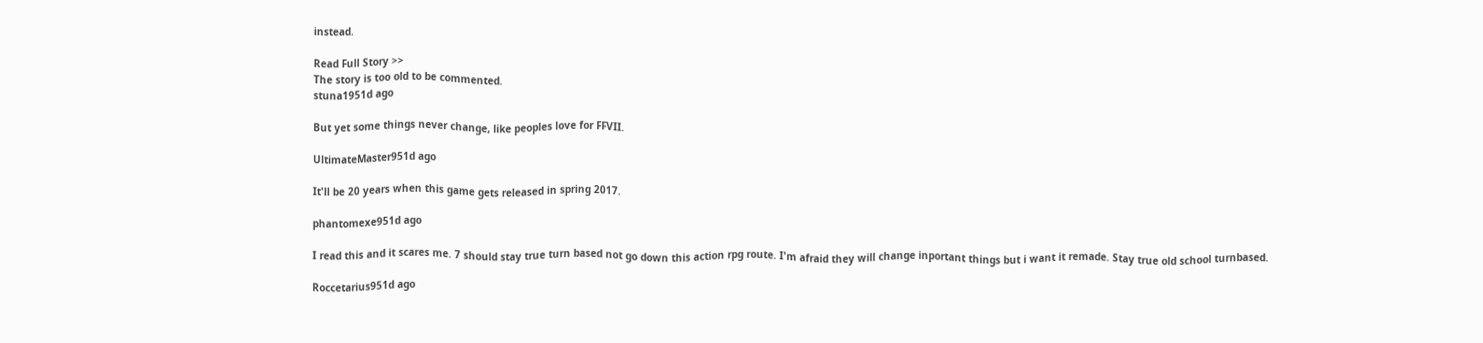instead.

Read Full Story >>
The story is too old to be commented.
stuna1951d ago

But yet some things never change, like peoples love for FFVII.

UltimateMaster951d ago

It'll be 20 years when this game gets released in spring 2017.

phantomexe951d ago

I read this and it scares me. 7 should stay true turn based not go down this action rpg route. I'm afraid they will change inportant things but i want it remade. Stay true old school turnbased.

Roccetarius951d ago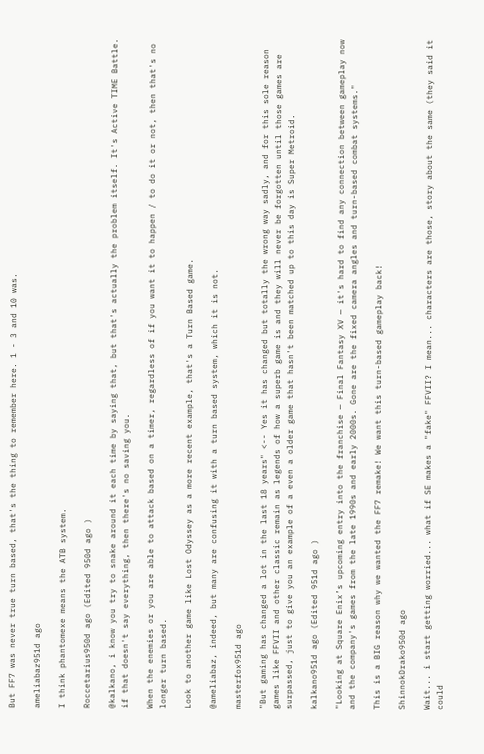But FF7 was never true turn based, that's the thing to remember here. 1 - 3 and 10 was.

ameliabaz951d ago

I think phantomexe means the ATB system.

Roccetarius950d ago (Edited 950d ago )

@kalkano, i know you try to snake around it each time by saying that, but that's actually the problem itself. It's Active TIME Battle. if that doesn't say everything, then there's no saving you.

When the enemies or you are able to attack based on a timer, regardless of if you want it to happen / to do it or not, then that's no longer turn based.

Look to another game like Lost Odyssey as a more recent example, that's a Turn Based game.

@ameliabaz, indeed, but many are confusing it with a turn based system, which it is not.

masterfox951d ago

"But gaming has changed a lot in the last 18 years" <-- Yes it has changed but totally the wrong way sadly, and for this sole reason games like FFVII and other classic remain as legends of how a superb game is and they will never be forgotten until those games are surpassed, just to give you an example of a even a older game that hasn't been matched up to this day is Super Metroid.

kalkano951d ago (Edited 951d ago )

"Looking at Square Enix’s upcoming entry into the franchise — Final Fantasy XV — it's hard to find any connection between gameplay now and the company's games from the late 1990s and early 2000s. Gone are the fixed camera angles and turn-based combat systems."

This is a BIG reason why we wanted the FF7 remake! We want this turn-based gameplay back!

ShinnokDrako950d ago

Wait... i start getting worried... what if SE makes a "fake" FFVII? I mean... characters are those, story about the same (they said it could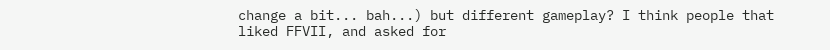change a bit... bah...) but different gameplay? I think people that liked FFVII, and asked for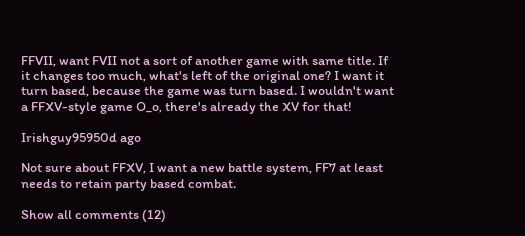FFVII, want FVII not a sort of another game with same title. If it changes too much, what's left of the original one? I want it turn based, because the game was turn based. I wouldn't want a FFXV-style game O_o, there's already the XV for that!

Irishguy95950d ago

Not sure about FFXV, I want a new battle system, FF7 at least needs to retain party based combat.

Show all comments (12)